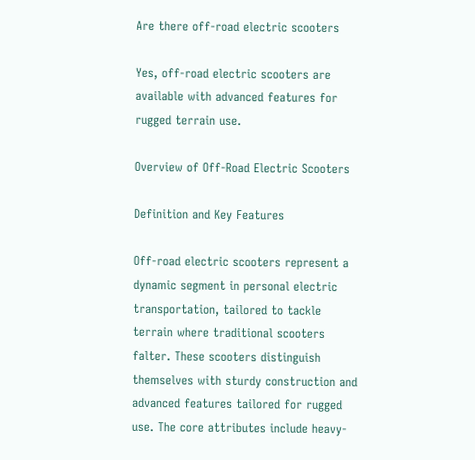Are there off-road electric scooters

Yes, off-road electric scooters are available with advanced features for rugged terrain use.

Overview of Off-Road Electric Scooters

Definition and Key Features

Off-road electric scooters represent a dynamic segment in personal electric transportation, tailored to tackle terrain where traditional scooters falter. These scooters distinguish themselves with sturdy construction and advanced features tailored for rugged use. The core attributes include heavy-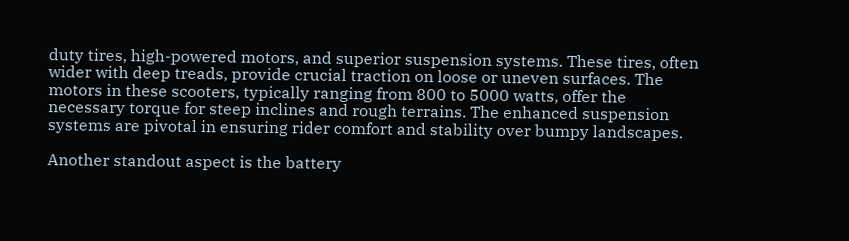duty tires, high-powered motors, and superior suspension systems. These tires, often wider with deep treads, provide crucial traction on loose or uneven surfaces. The motors in these scooters, typically ranging from 800 to 5000 watts, offer the necessary torque for steep inclines and rough terrains. The enhanced suspension systems are pivotal in ensuring rider comfort and stability over bumpy landscapes.

Another standout aspect is the battery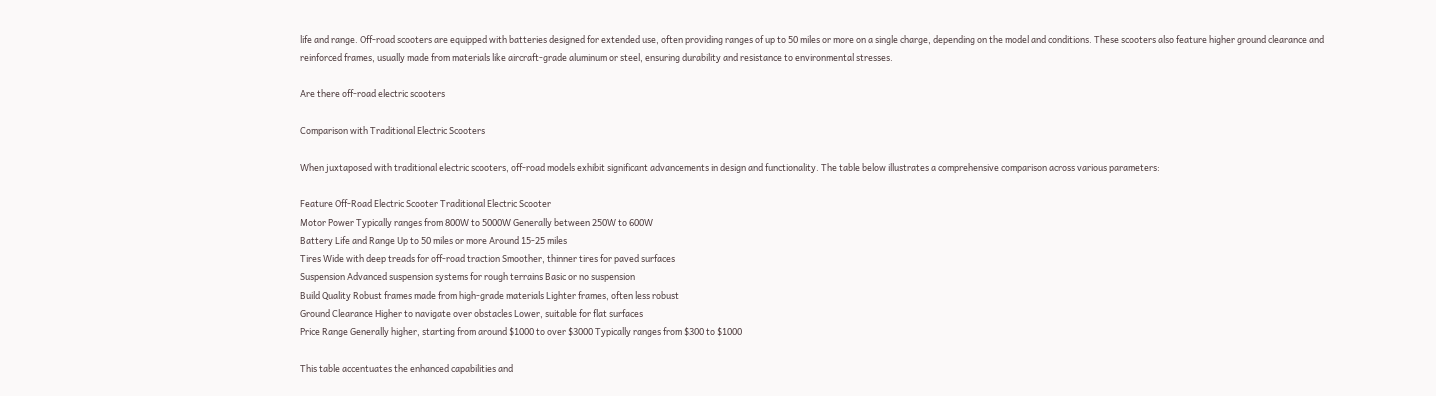life and range. Off-road scooters are equipped with batteries designed for extended use, often providing ranges of up to 50 miles or more on a single charge, depending on the model and conditions. These scooters also feature higher ground clearance and reinforced frames, usually made from materials like aircraft-grade aluminum or steel, ensuring durability and resistance to environmental stresses.

Are there off-road electric scooters

Comparison with Traditional Electric Scooters

When juxtaposed with traditional electric scooters, off-road models exhibit significant advancements in design and functionality. The table below illustrates a comprehensive comparison across various parameters:

Feature Off-Road Electric Scooter Traditional Electric Scooter
Motor Power Typically ranges from 800W to 5000W Generally between 250W to 600W
Battery Life and Range Up to 50 miles or more Around 15-25 miles
Tires Wide with deep treads for off-road traction Smoother, thinner tires for paved surfaces
Suspension Advanced suspension systems for rough terrains Basic or no suspension
Build Quality Robust frames made from high-grade materials Lighter frames, often less robust
Ground Clearance Higher to navigate over obstacles Lower, suitable for flat surfaces
Price Range Generally higher, starting from around $1000 to over $3000 Typically ranges from $300 to $1000

This table accentuates the enhanced capabilities and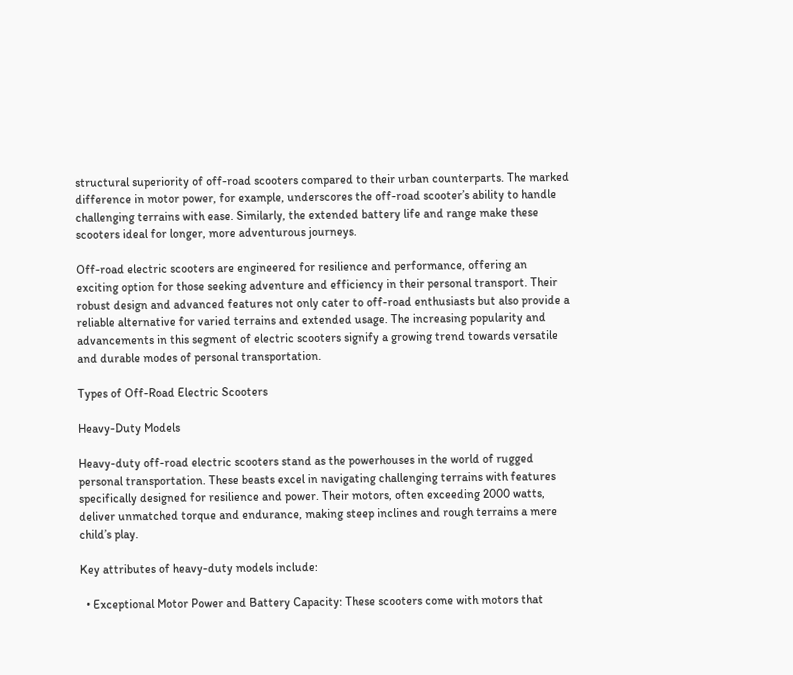structural superiority of off-road scooters compared to their urban counterparts. The marked difference in motor power, for example, underscores the off-road scooter’s ability to handle challenging terrains with ease. Similarly, the extended battery life and range make these scooters ideal for longer, more adventurous journeys.

Off-road electric scooters are engineered for resilience and performance, offering an exciting option for those seeking adventure and efficiency in their personal transport. Their robust design and advanced features not only cater to off-road enthusiasts but also provide a reliable alternative for varied terrains and extended usage. The increasing popularity and advancements in this segment of electric scooters signify a growing trend towards versatile and durable modes of personal transportation.

Types of Off-Road Electric Scooters

Heavy-Duty Models

Heavy-duty off-road electric scooters stand as the powerhouses in the world of rugged personal transportation. These beasts excel in navigating challenging terrains with features specifically designed for resilience and power. Their motors, often exceeding 2000 watts, deliver unmatched torque and endurance, making steep inclines and rough terrains a mere child’s play.

Key attributes of heavy-duty models include:

  • Exceptional Motor Power and Battery Capacity: These scooters come with motors that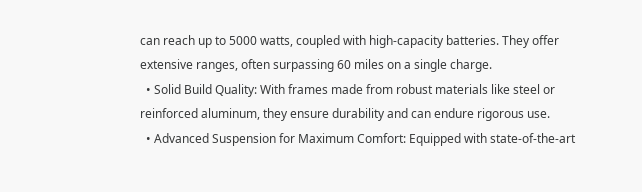can reach up to 5000 watts, coupled with high-capacity batteries. They offer extensive ranges, often surpassing 60 miles on a single charge.
  • Solid Build Quality: With frames made from robust materials like steel or reinforced aluminum, they ensure durability and can endure rigorous use.
  • Advanced Suspension for Maximum Comfort: Equipped with state-of-the-art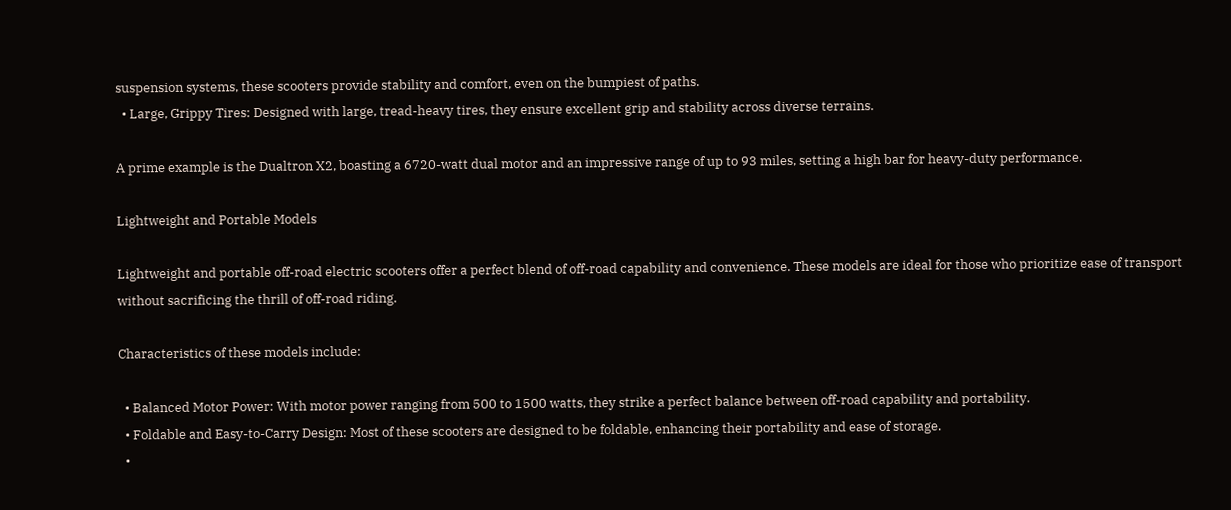suspension systems, these scooters provide stability and comfort, even on the bumpiest of paths.
  • Large, Grippy Tires: Designed with large, tread-heavy tires, they ensure excellent grip and stability across diverse terrains.

A prime example is the Dualtron X2, boasting a 6720-watt dual motor and an impressive range of up to 93 miles, setting a high bar for heavy-duty performance.

Lightweight and Portable Models

Lightweight and portable off-road electric scooters offer a perfect blend of off-road capability and convenience. These models are ideal for those who prioritize ease of transport without sacrificing the thrill of off-road riding.

Characteristics of these models include:

  • Balanced Motor Power: With motor power ranging from 500 to 1500 watts, they strike a perfect balance between off-road capability and portability.
  • Foldable and Easy-to-Carry Design: Most of these scooters are designed to be foldable, enhancing their portability and ease of storage.
  •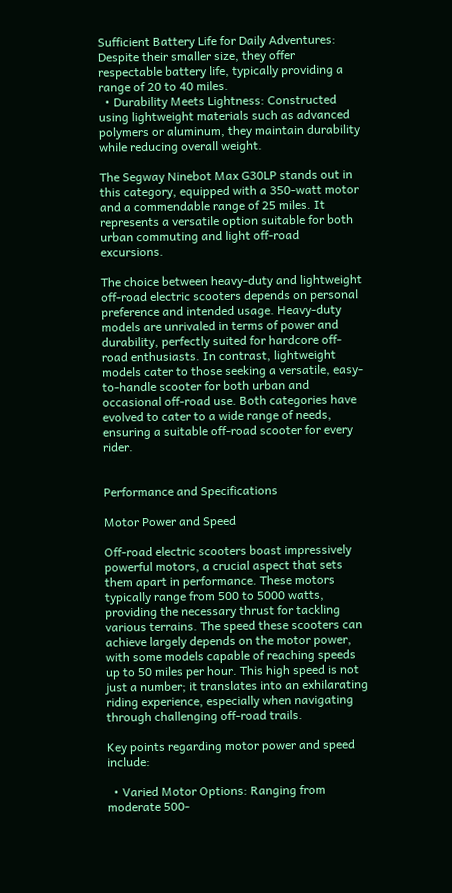Sufficient Battery Life for Daily Adventures: Despite their smaller size, they offer respectable battery life, typically providing a range of 20 to 40 miles.
  • Durability Meets Lightness: Constructed using lightweight materials such as advanced polymers or aluminum, they maintain durability while reducing overall weight.

The Segway Ninebot Max G30LP stands out in this category, equipped with a 350-watt motor and a commendable range of 25 miles. It represents a versatile option suitable for both urban commuting and light off-road excursions.

The choice between heavy-duty and lightweight off-road electric scooters depends on personal preference and intended usage. Heavy-duty models are unrivaled in terms of power and durability, perfectly suited for hardcore off-road enthusiasts. In contrast, lightweight models cater to those seeking a versatile, easy-to-handle scooter for both urban and occasional off-road use. Both categories have evolved to cater to a wide range of needs, ensuring a suitable off-road scooter for every rider.


Performance and Specifications

Motor Power and Speed

Off-road electric scooters boast impressively powerful motors, a crucial aspect that sets them apart in performance. These motors typically range from 500 to 5000 watts, providing the necessary thrust for tackling various terrains. The speed these scooters can achieve largely depends on the motor power, with some models capable of reaching speeds up to 50 miles per hour. This high speed is not just a number; it translates into an exhilarating riding experience, especially when navigating through challenging off-road trails.

Key points regarding motor power and speed include:

  • Varied Motor Options: Ranging from moderate 500-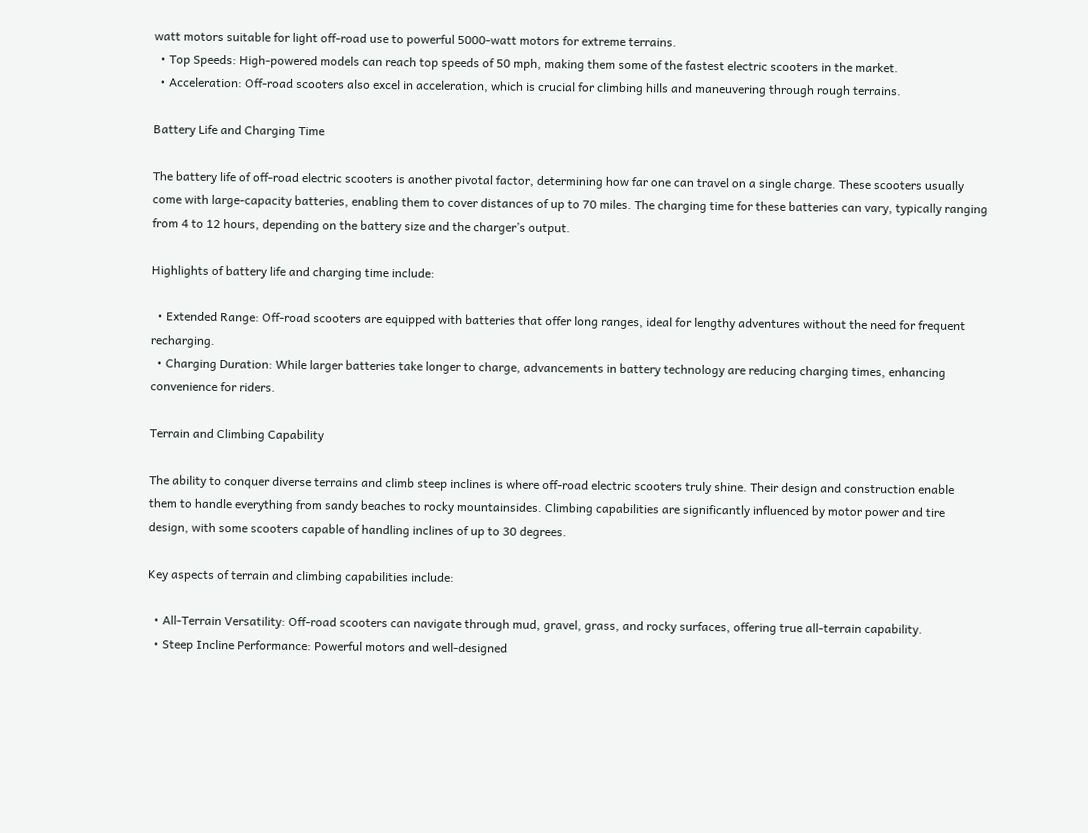watt motors suitable for light off-road use to powerful 5000-watt motors for extreme terrains.
  • Top Speeds: High-powered models can reach top speeds of 50 mph, making them some of the fastest electric scooters in the market.
  • Acceleration: Off-road scooters also excel in acceleration, which is crucial for climbing hills and maneuvering through rough terrains.

Battery Life and Charging Time

The battery life of off-road electric scooters is another pivotal factor, determining how far one can travel on a single charge. These scooters usually come with large-capacity batteries, enabling them to cover distances of up to 70 miles. The charging time for these batteries can vary, typically ranging from 4 to 12 hours, depending on the battery size and the charger’s output.

Highlights of battery life and charging time include:

  • Extended Range: Off-road scooters are equipped with batteries that offer long ranges, ideal for lengthy adventures without the need for frequent recharging.
  • Charging Duration: While larger batteries take longer to charge, advancements in battery technology are reducing charging times, enhancing convenience for riders.

Terrain and Climbing Capability

The ability to conquer diverse terrains and climb steep inclines is where off-road electric scooters truly shine. Their design and construction enable them to handle everything from sandy beaches to rocky mountainsides. Climbing capabilities are significantly influenced by motor power and tire design, with some scooters capable of handling inclines of up to 30 degrees.

Key aspects of terrain and climbing capabilities include:

  • All-Terrain Versatility: Off-road scooters can navigate through mud, gravel, grass, and rocky surfaces, offering true all-terrain capability.
  • Steep Incline Performance: Powerful motors and well-designed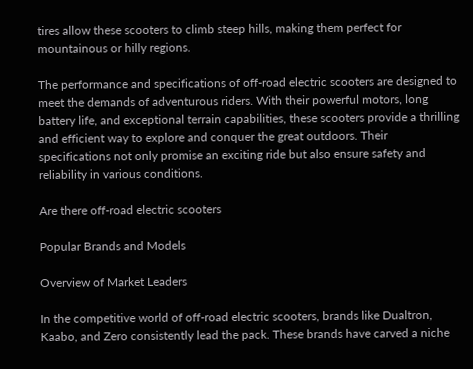tires allow these scooters to climb steep hills, making them perfect for mountainous or hilly regions.

The performance and specifications of off-road electric scooters are designed to meet the demands of adventurous riders. With their powerful motors, long battery life, and exceptional terrain capabilities, these scooters provide a thrilling and efficient way to explore and conquer the great outdoors. Their specifications not only promise an exciting ride but also ensure safety and reliability in various conditions.

Are there off-road electric scooters

Popular Brands and Models

Overview of Market Leaders

In the competitive world of off-road electric scooters, brands like Dualtron, Kaabo, and Zero consistently lead the pack. These brands have carved a niche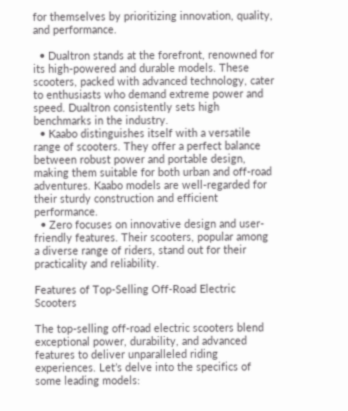for themselves by prioritizing innovation, quality, and performance.

  • Dualtron stands at the forefront, renowned for its high-powered and durable models. These scooters, packed with advanced technology, cater to enthusiasts who demand extreme power and speed. Dualtron consistently sets high benchmarks in the industry.
  • Kaabo distinguishes itself with a versatile range of scooters. They offer a perfect balance between robust power and portable design, making them suitable for both urban and off-road adventures. Kaabo models are well-regarded for their sturdy construction and efficient performance.
  • Zero focuses on innovative design and user-friendly features. Their scooters, popular among a diverse range of riders, stand out for their practicality and reliability.

Features of Top-Selling Off-Road Electric Scooters

The top-selling off-road electric scooters blend exceptional power, durability, and advanced features to deliver unparalleled riding experiences. Let’s delve into the specifics of some leading models: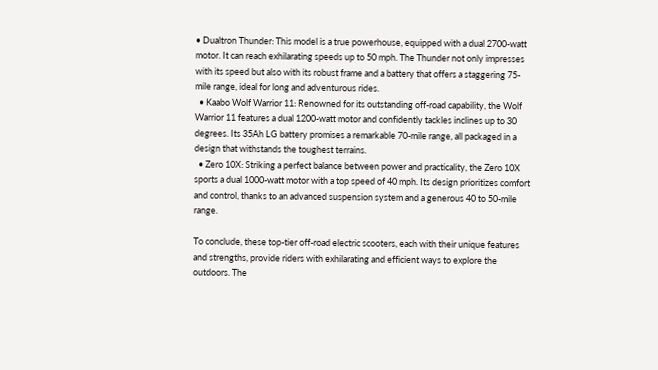• Dualtron Thunder: This model is a true powerhouse, equipped with a dual 2700-watt motor. It can reach exhilarating speeds up to 50 mph. The Thunder not only impresses with its speed but also with its robust frame and a battery that offers a staggering 75-mile range, ideal for long and adventurous rides.
  • Kaabo Wolf Warrior 11: Renowned for its outstanding off-road capability, the Wolf Warrior 11 features a dual 1200-watt motor and confidently tackles inclines up to 30 degrees. Its 35Ah LG battery promises a remarkable 70-mile range, all packaged in a design that withstands the toughest terrains.
  • Zero 10X: Striking a perfect balance between power and practicality, the Zero 10X sports a dual 1000-watt motor with a top speed of 40 mph. Its design prioritizes comfort and control, thanks to an advanced suspension system and a generous 40 to 50-mile range.

To conclude, these top-tier off-road electric scooters, each with their unique features and strengths, provide riders with exhilarating and efficient ways to explore the outdoors. The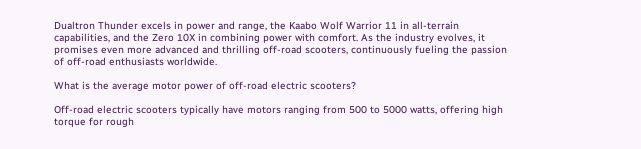Dualtron Thunder excels in power and range, the Kaabo Wolf Warrior 11 in all-terrain capabilities, and the Zero 10X in combining power with comfort. As the industry evolves, it promises even more advanced and thrilling off-road scooters, continuously fueling the passion of off-road enthusiasts worldwide.

What is the average motor power of off-road electric scooters?

Off-road electric scooters typically have motors ranging from 500 to 5000 watts, offering high torque for rough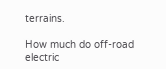terrains.

How much do off-road electric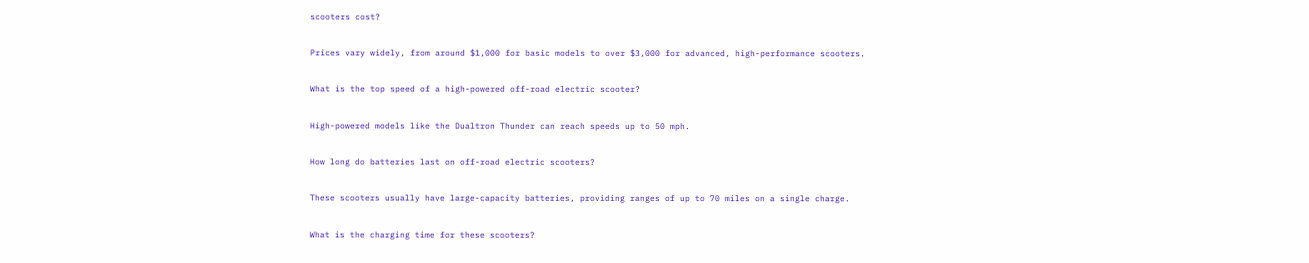scooters cost?

Prices vary widely, from around $1,000 for basic models to over $3,000 for advanced, high-performance scooters.

What is the top speed of a high-powered off-road electric scooter?

High-powered models like the Dualtron Thunder can reach speeds up to 50 mph.

How long do batteries last on off-road electric scooters?

These scooters usually have large-capacity batteries, providing ranges of up to 70 miles on a single charge.

What is the charging time for these scooters?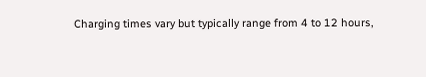Charging times vary but typically range from 4 to 12 hours,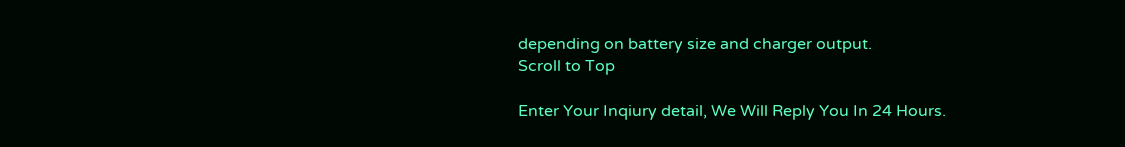depending on battery size and charger output.
Scroll to Top

Enter Your Inqiury detail, We Will Reply You In 24 Hours.